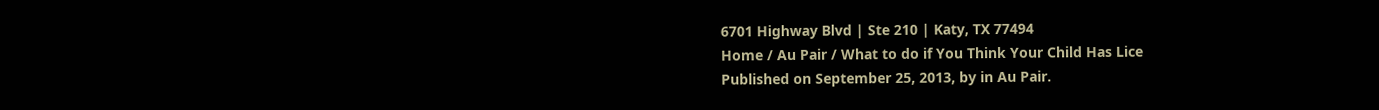6701 Highway Blvd | Ste 210 | Katy, TX 77494
Home / Au Pair / What to do if You Think Your Child Has Lice
Published on September 25, 2013, by in Au Pair.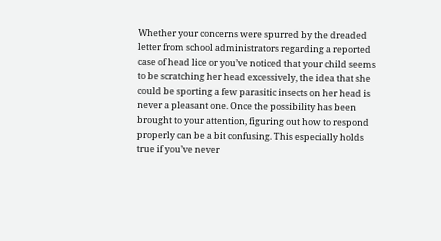Whether your concerns were spurred by the dreaded letter from school administrators regarding a reported case of head lice or you’ve noticed that your child seems to be scratching her head excessively, the idea that she could be sporting a few parasitic insects on her head is never a pleasant one. Once the possibility has been brought to your attention, figuring out how to respond properly can be a bit confusing. This especially holds true if you’ve never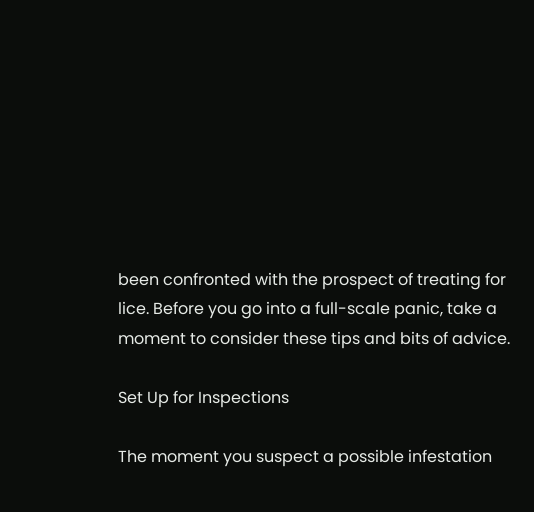been confronted with the prospect of treating for lice. Before you go into a full-scale panic, take a moment to consider these tips and bits of advice.

Set Up for Inspections

The moment you suspect a possible infestation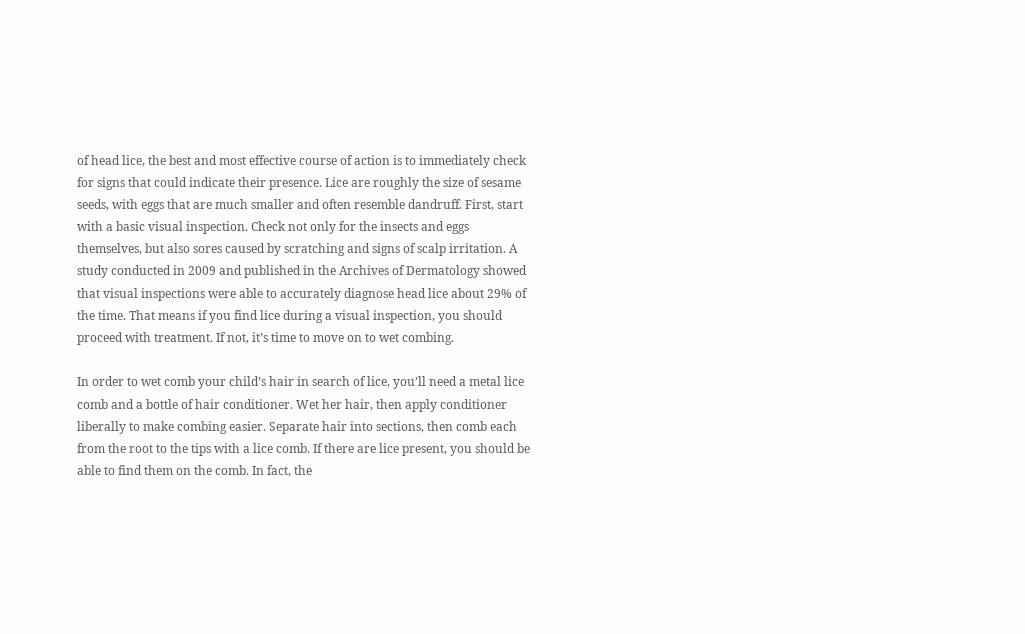of head lice, the best and most effective course of action is to immediately check for signs that could indicate their presence. Lice are roughly the size of sesame seeds, with eggs that are much smaller and often resemble dandruff. First, start with a basic visual inspection. Check not only for the insects and eggs themselves, but also sores caused by scratching and signs of scalp irritation. A study conducted in 2009 and published in the Archives of Dermatology showed that visual inspections were able to accurately diagnose head lice about 29% of the time. That means if you find lice during a visual inspection, you should proceed with treatment. If not, it’s time to move on to wet combing.

In order to wet comb your child’s hair in search of lice, you’ll need a metal lice comb and a bottle of hair conditioner. Wet her hair, then apply conditioner liberally to make combing easier. Separate hair into sections, then comb each from the root to the tips with a lice comb. If there are lice present, you should be able to find them on the comb. In fact, the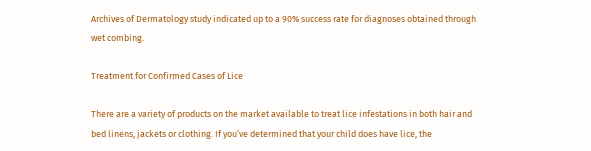Archives of Dermatology study indicated up to a 90% success rate for diagnoses obtained through wet combing.

Treatment for Confirmed Cases of Lice

There are a variety of products on the market available to treat lice infestations in both hair and bed linens, jackets or clothing. If you’ve determined that your child does have lice, the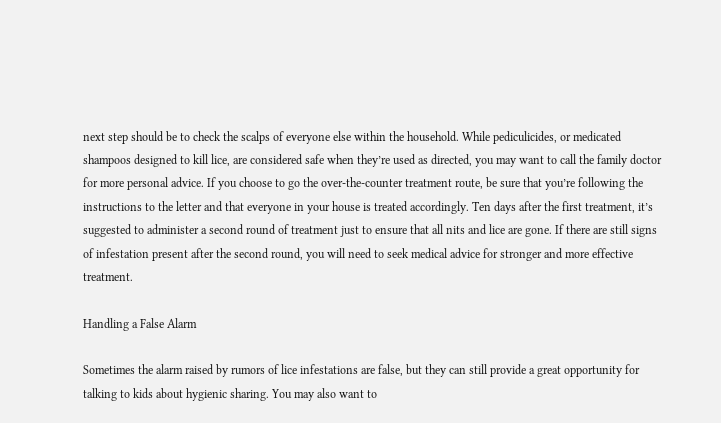next step should be to check the scalps of everyone else within the household. While pediculicides, or medicated shampoos designed to kill lice, are considered safe when they’re used as directed, you may want to call the family doctor for more personal advice. If you choose to go the over-the-counter treatment route, be sure that you’re following the instructions to the letter and that everyone in your house is treated accordingly. Ten days after the first treatment, it’s suggested to administer a second round of treatment just to ensure that all nits and lice are gone. If there are still signs of infestation present after the second round, you will need to seek medical advice for stronger and more effective treatment.

Handling a False Alarm

Sometimes the alarm raised by rumors of lice infestations are false, but they can still provide a great opportunity for talking to kids about hygienic sharing. You may also want to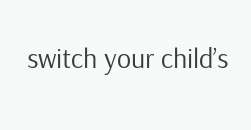switch your child’s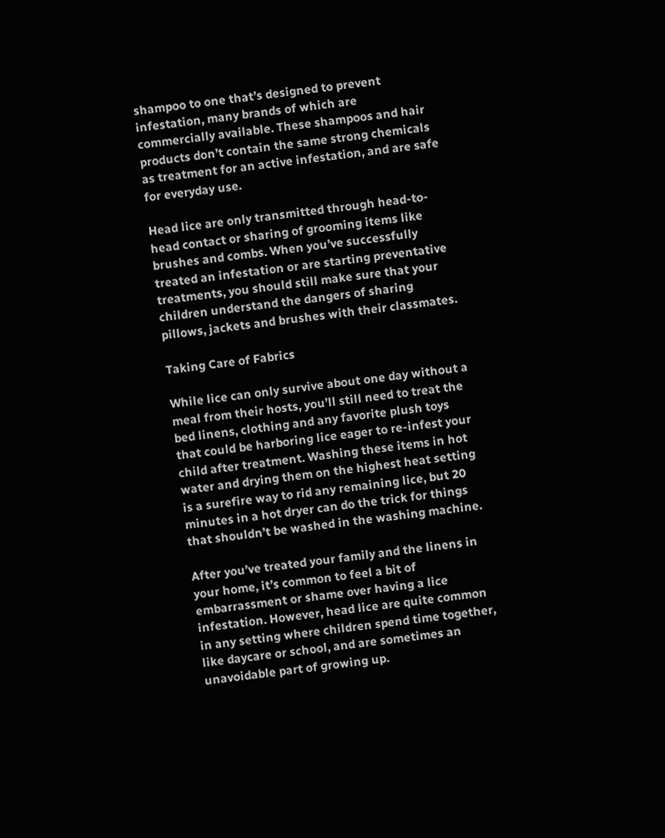shampoo to one that’s designed to prevent infestation, many brands of which are commercially available. These shampoos and hair products don’t contain the same strong chemicals as treatment for an active infestation, and are safe for everyday use.

Head lice are only transmitted through head-to-head contact or sharing of grooming items like brushes and combs. When you’ve successfully treated an infestation or are starting preventative treatments, you should still make sure that your children understand the dangers of sharing pillows, jackets and brushes with their classmates.

Taking Care of Fabrics

While lice can only survive about one day without a meal from their hosts, you’ll still need to treat the bed linens, clothing and any favorite plush toys that could be harboring lice eager to re-infest your child after treatment. Washing these items in hot water and drying them on the highest heat setting is a surefire way to rid any remaining lice, but 20 minutes in a hot dryer can do the trick for things that shouldn’t be washed in the washing machine.

After you’ve treated your family and the linens in your home, it’s common to feel a bit of embarrassment or shame over having a lice infestation. However, head lice are quite common in any setting where children spend time together, like daycare or school, and are sometimes an unavoidable part of growing up.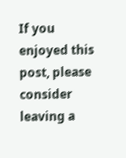If you enjoyed this post, please consider leaving a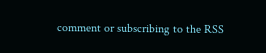comment or subscribing to the RSS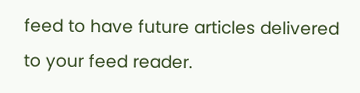feed to have future articles delivered to your feed reader.